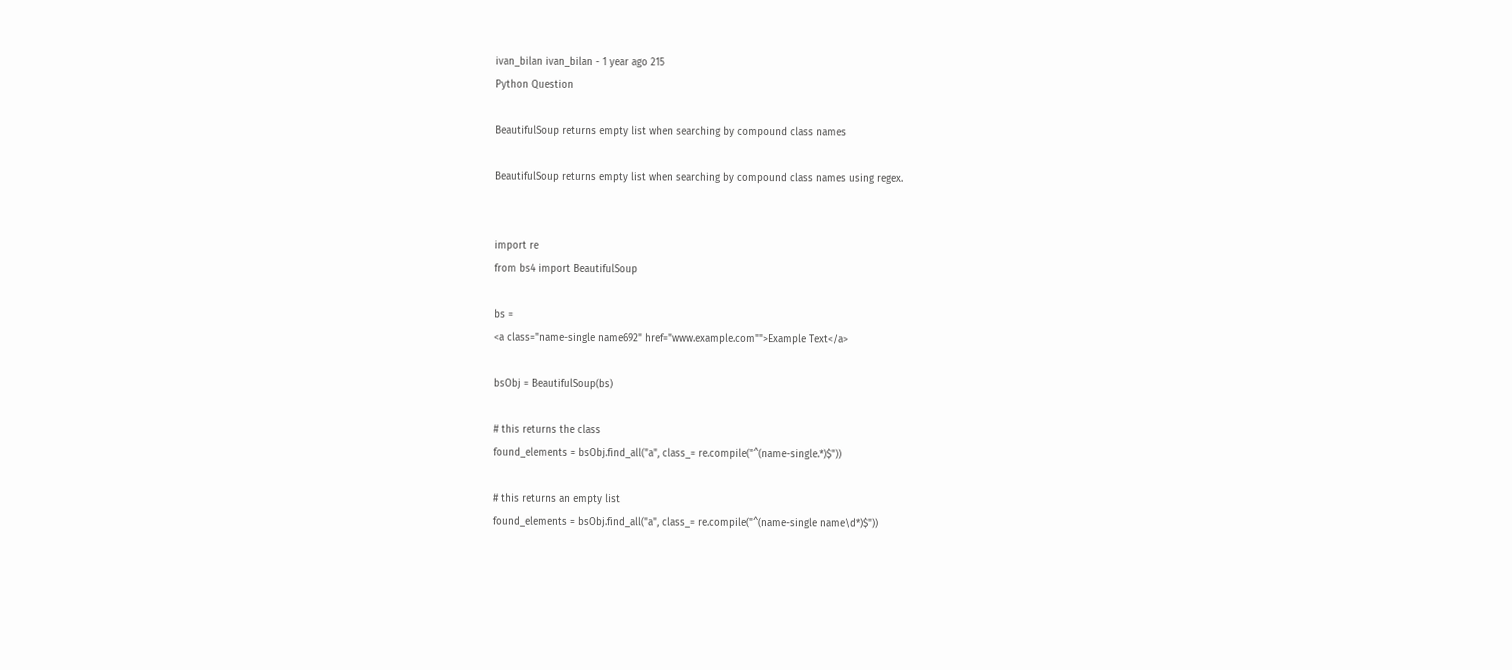ivan_bilan ivan_bilan - 1 year ago 215
Python Question

BeautifulSoup returns empty list when searching by compound class names

BeautifulSoup returns empty list when searching by compound class names using regex.


import re
from bs4 import BeautifulSoup

bs =
<a class="name-single name692" href="www.example.com"">Example Text</a>

bsObj = BeautifulSoup(bs)

# this returns the class
found_elements = bsObj.find_all("a", class_= re.compile("^(name-single.*)$"))

# this returns an empty list
found_elements = bsObj.find_all("a", class_= re.compile("^(name-single name\d*)$"))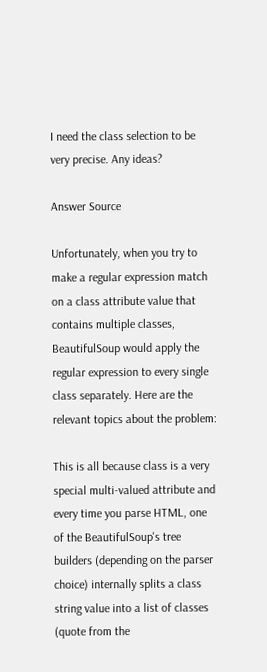I need the class selection to be very precise. Any ideas?

Answer Source

Unfortunately, when you try to make a regular expression match on a class attribute value that contains multiple classes, BeautifulSoup would apply the regular expression to every single class separately. Here are the relevant topics about the problem:

This is all because class is a very special multi-valued attribute and every time you parse HTML, one of the BeautifulSoup's tree builders (depending on the parser choice) internally splits a class string value into a list of classes (quote from the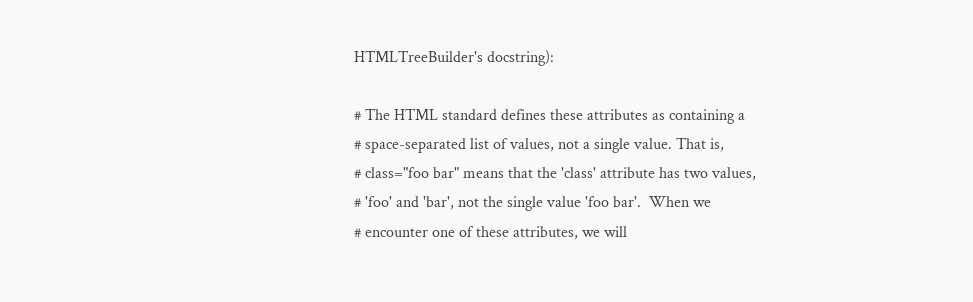HTMLTreeBuilder's docstring):

# The HTML standard defines these attributes as containing a
# space-separated list of values, not a single value. That is,
# class="foo bar" means that the 'class' attribute has two values,
# 'foo' and 'bar', not the single value 'foo bar'.  When we
# encounter one of these attributes, we will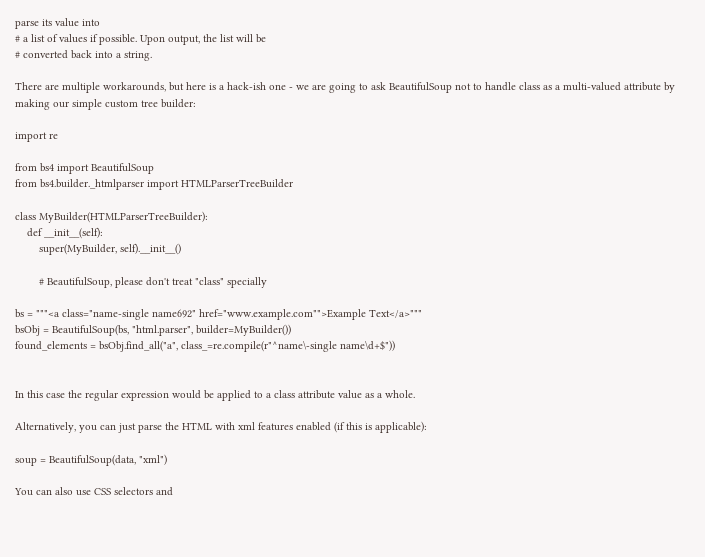parse its value into
# a list of values if possible. Upon output, the list will be
# converted back into a string.

There are multiple workarounds, but here is a hack-ish one - we are going to ask BeautifulSoup not to handle class as a multi-valued attribute by making our simple custom tree builder:

import re

from bs4 import BeautifulSoup
from bs4.builder._htmlparser import HTMLParserTreeBuilder

class MyBuilder(HTMLParserTreeBuilder):
    def __init__(self):
        super(MyBuilder, self).__init__()

        # BeautifulSoup, please don't treat "class" specially

bs = """<a class="name-single name692" href="www.example.com"">Example Text</a>"""
bsObj = BeautifulSoup(bs, "html.parser", builder=MyBuilder())
found_elements = bsObj.find_all("a", class_=re.compile(r"^name\-single name\d+$"))


In this case the regular expression would be applied to a class attribute value as a whole.

Alternatively, you can just parse the HTML with xml features enabled (if this is applicable):

soup = BeautifulSoup(data, "xml")

You can also use CSS selectors and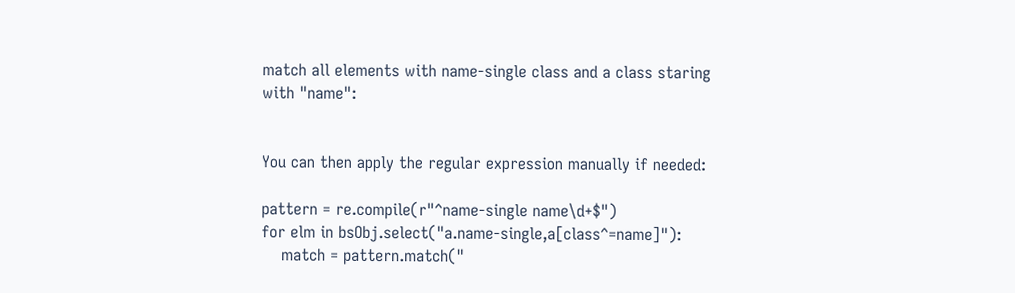match all elements with name-single class and a class staring with "name":


You can then apply the regular expression manually if needed:

pattern = re.compile(r"^name-single name\d+$")
for elm in bsObj.select("a.name-single,a[class^=name]"):
    match = pattern.match("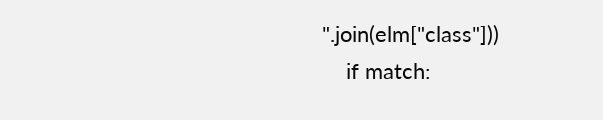".join(elm["class"]))
    if match: